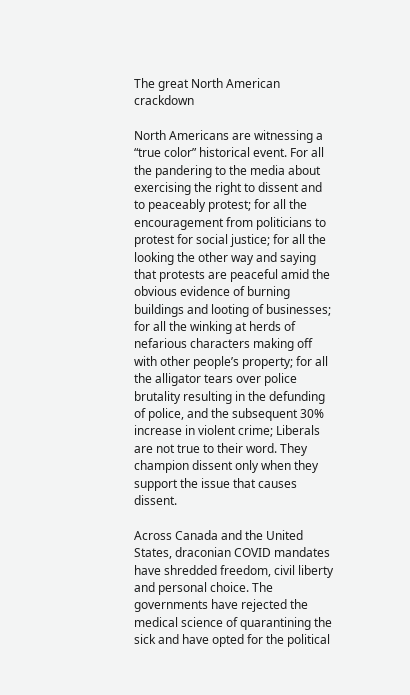The great North American crackdown

North Americans are witnessing a “true color” historical event. For all the pandering to the media about exercising the right to dissent and to peaceably protest; for all the encouragement from politicians to protest for social justice; for all the looking the other way and saying that protests are peaceful amid the obvious evidence of burning buildings and looting of businesses; for all the winking at herds of nefarious characters making off with other people’s property; for all the alligator tears over police brutality resulting in the defunding of police, and the subsequent 30% increase in violent crime; Liberals are not true to their word. They champion dissent only when they support the issue that causes dissent.

Across Canada and the United States, draconian COVID mandates have shredded freedom, civil liberty and personal choice. The governments have rejected the medical science of quarantining the sick and have opted for the political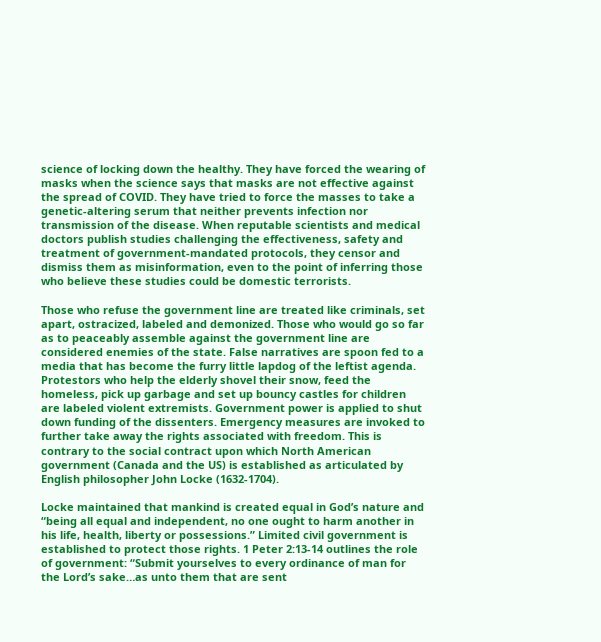science of locking down the healthy. They have forced the wearing of masks when the science says that masks are not effective against the spread of COVID. They have tried to force the masses to take a genetic-altering serum that neither prevents infection nor transmission of the disease. When reputable scientists and medical doctors publish studies challenging the effectiveness, safety and treatment of government-mandated protocols, they censor and dismiss them as misinformation, even to the point of inferring those who believe these studies could be domestic terrorists.

Those who refuse the government line are treated like criminals, set apart, ostracized, labeled and demonized. Those who would go so far as to peaceably assemble against the government line are considered enemies of the state. False narratives are spoon fed to a media that has become the furry little lapdog of the leftist agenda. Protestors who help the elderly shovel their snow, feed the homeless, pick up garbage and set up bouncy castles for children are labeled violent extremists. Government power is applied to shut down funding of the dissenters. Emergency measures are invoked to further take away the rights associated with freedom. This is contrary to the social contract upon which North American government (Canada and the US) is established as articulated by English philosopher John Locke (1632-1704).

Locke maintained that mankind is created equal in God’s nature and “being all equal and independent, no one ought to harm another in his life, health, liberty or possessions.” Limited civil government is established to protect those rights. 1 Peter 2:13-14 outlines the role of government: “Submit yourselves to every ordinance of man for the Lord’s sake…as unto them that are sent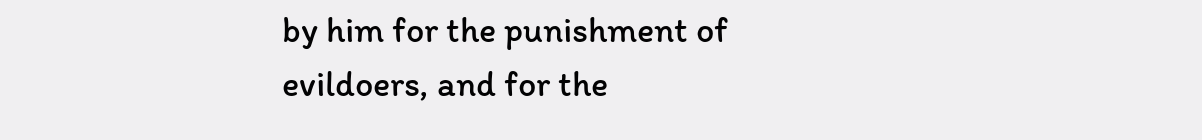by him for the punishment of evildoers, and for the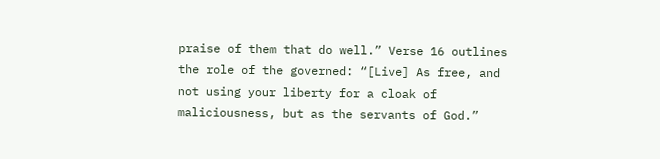praise of them that do well.” Verse 16 outlines the role of the governed: “[Live] As free, and not using your liberty for a cloak of maliciousness, but as the servants of God.”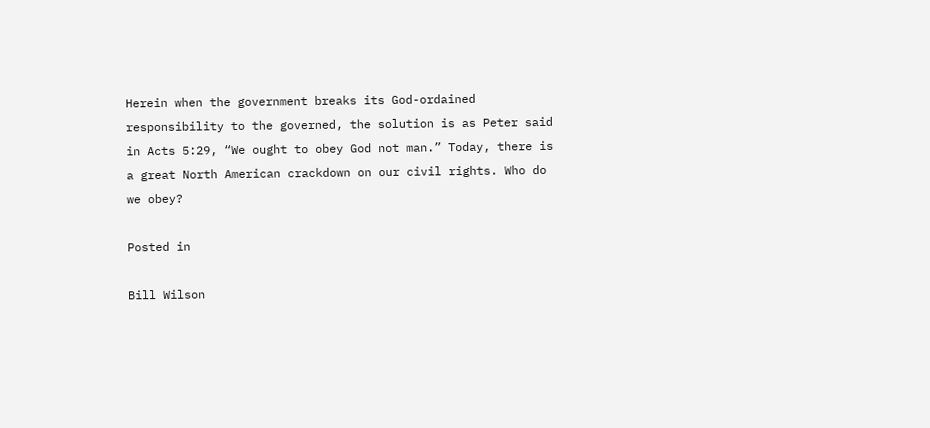Herein when the government breaks its God-ordained responsibility to the governed, the solution is as Peter said in Acts 5:29, “We ought to obey God not man.” Today, there is a great North American crackdown on our civil rights. Who do we obey?

Posted in

Bill Wilson